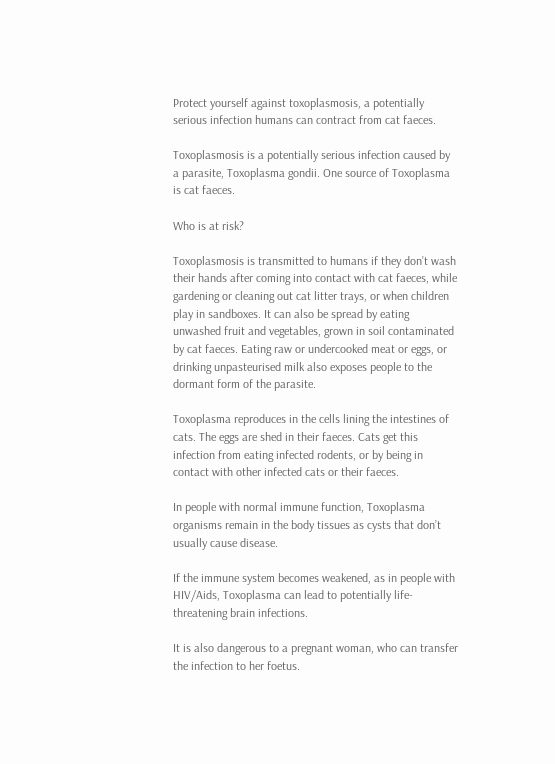Protect yourself against toxoplasmosis, a potentially serious infection humans can contract from cat faeces.

Toxoplasmosis is a potentially serious infection caused by a parasite, Toxoplasma gondii. One source of Toxoplasma is cat faeces.

Who is at risk?

Toxoplasmosis is transmitted to humans if they don’t wash their hands after coming into contact with cat faeces, while gardening or cleaning out cat litter trays, or when children play in sandboxes. It can also be spread by eating unwashed fruit and vegetables, grown in soil contaminated by cat faeces. Eating raw or undercooked meat or eggs, or drinking unpasteurised milk also exposes people to the dormant form of the parasite.

Toxoplasma reproduces in the cells lining the intestines of cats. The eggs are shed in their faeces. Cats get this infection from eating infected rodents, or by being in contact with other infected cats or their faeces.

In people with normal immune function, Toxoplasma organisms remain in the body tissues as cysts that don’t usually cause disease.

If the immune system becomes weakened, as in people with HIV/Aids, Toxoplasma can lead to potentially life-threatening brain infections.

It is also dangerous to a pregnant woman, who can transfer the infection to her foetus.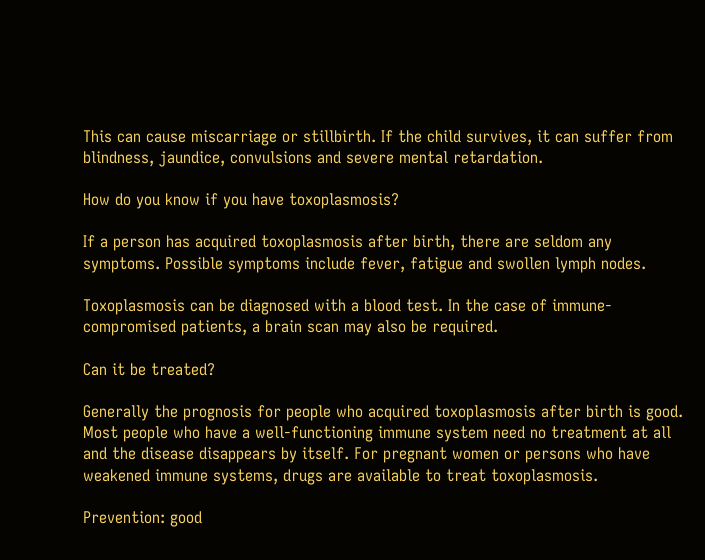This can cause miscarriage or stillbirth. If the child survives, it can suffer from blindness, jaundice, convulsions and severe mental retardation.

How do you know if you have toxoplasmosis?

If a person has acquired toxoplasmosis after birth, there are seldom any symptoms. Possible symptoms include fever, fatigue and swollen lymph nodes.

Toxoplasmosis can be diagnosed with a blood test. In the case of immune-compromised patients, a brain scan may also be required.

Can it be treated?

Generally the prognosis for people who acquired toxoplasmosis after birth is good. Most people who have a well-functioning immune system need no treatment at all and the disease disappears by itself. For pregnant women or persons who have weakened immune systems, drugs are available to treat toxoplasmosis.

Prevention: good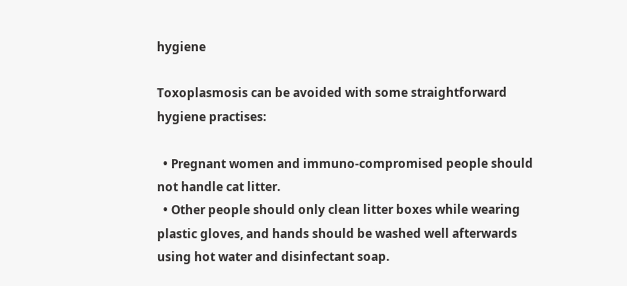hygiene

Toxoplasmosis can be avoided with some straightforward hygiene practises:

  • Pregnant women and immuno-compromised people should not handle cat litter.
  • Other people should only clean litter boxes while wearing plastic gloves, and hands should be washed well afterwards using hot water and disinfectant soap.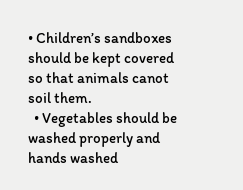• Children’s sandboxes should be kept covered so that animals canot soil them.
  • Vegetables should be washed properly and hands washed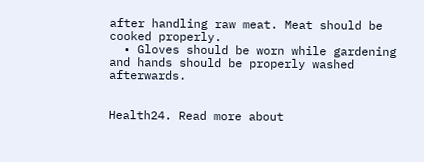after handling raw meat. Meat should be cooked properly.
  • Gloves should be worn while gardening and hands should be properly washed afterwards.


Health24. Read more about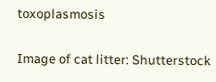toxoplasmosis

Image of cat litter: Shutterstock